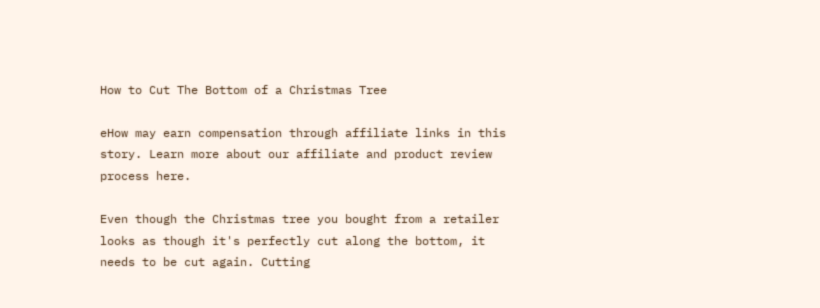How to Cut The Bottom of a Christmas Tree

eHow may earn compensation through affiliate links in this story. Learn more about our affiliate and product review process here.

Even though the Christmas tree you bought from a retailer looks as though it's perfectly cut along the bottom, it needs to be cut again. Cutting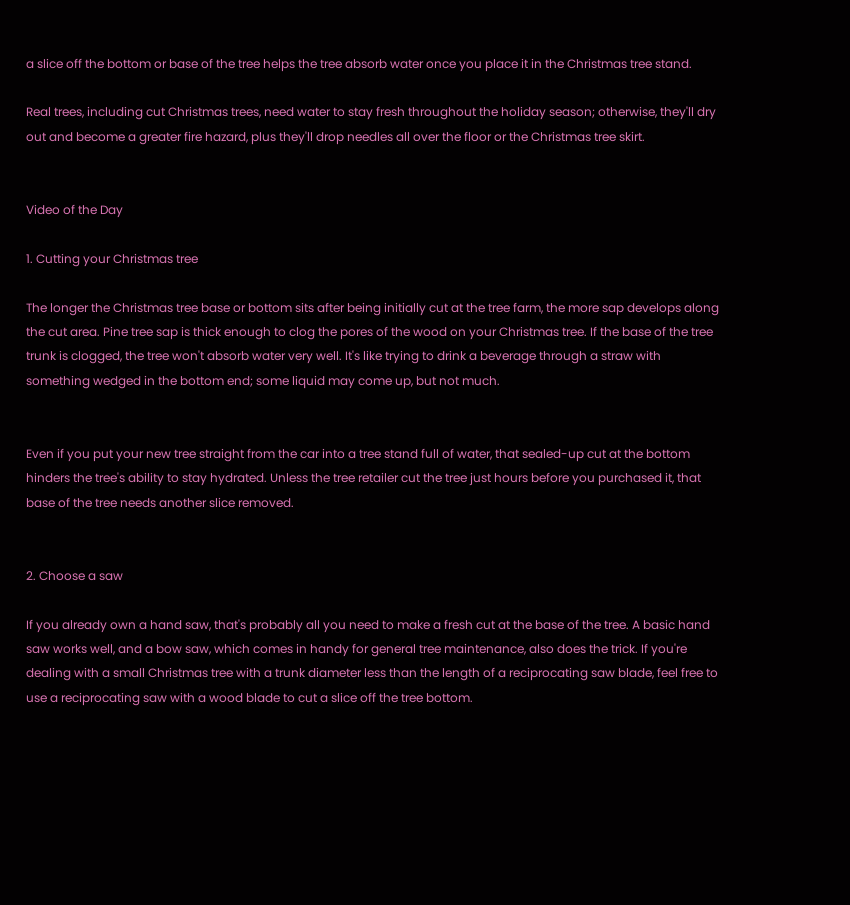a slice off the bottom or base of the tree helps the tree absorb water once you place it in the Christmas tree stand.

Real trees, including cut Christmas trees, need water to stay fresh throughout the holiday season; otherwise, they'll dry out and become a greater fire hazard, plus they'll drop needles all over the floor or the Christmas tree skirt.


Video of the Day

1. Cutting your Christmas tree

The longer the Christmas tree base or bottom sits after being initially cut at the tree farm, the more sap develops along the cut area. Pine tree sap is thick enough to clog the pores of the wood on your Christmas tree. If the base of the tree trunk is clogged, the tree won't absorb water very well. It's like trying to drink a beverage through a straw with something wedged in the bottom end; some liquid may come up, but not much.


Even if you put your new tree straight from the car into a tree stand full of water, that sealed-up cut at the bottom hinders the tree's ability to stay hydrated. Unless the tree retailer cut the tree just hours before you purchased it, that base of the tree needs another slice removed.


2. Choose a saw

If you already own a hand saw, that's probably all you need to make a fresh cut at the base of the tree. A basic hand saw works well, and a bow saw, which comes in handy for general tree maintenance, also does the trick. If you're dealing with a small Christmas tree with a trunk diameter less than the length of a reciprocating saw blade, feel free to use a reciprocating saw with a wood blade to cut a slice off the tree bottom.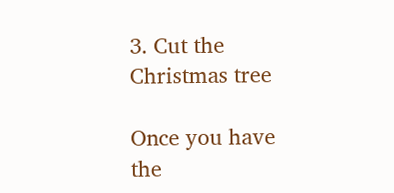3. Cut the Christmas tree

Once you have the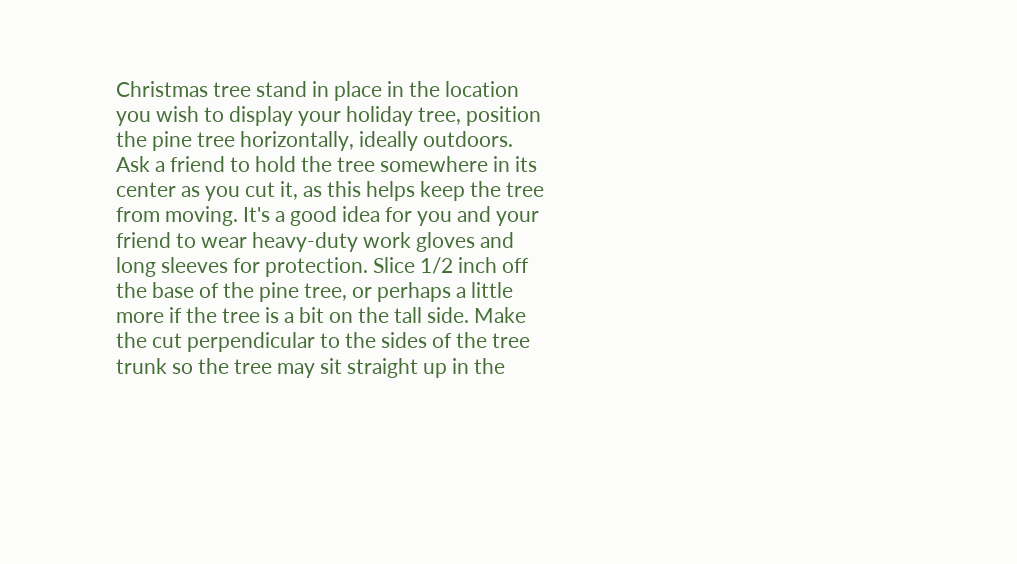Christmas tree stand in place in the location you wish to display your holiday tree, position the pine tree horizontally, ideally outdoors. Ask a friend to hold the tree somewhere in its center as you cut it, as this helps keep the tree from moving. It's a good idea for you and your friend to wear heavy-duty work gloves and long sleeves for protection. Slice 1/2 inch off the base of the pine tree, or perhaps a little more if the tree is a bit on the tall side. Make the cut perpendicular to the sides of the tree trunk so the tree may sit straight up in the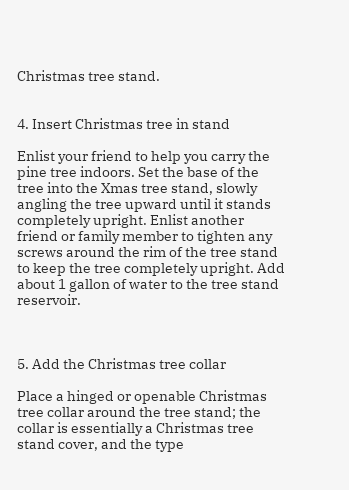Christmas tree stand.


4. Insert Christmas tree in stand

Enlist your friend to help you carry the pine tree indoors. Set the base of the tree into the Xmas tree stand, slowly angling the tree upward until it stands completely upright. Enlist another friend or family member to tighten any screws around the rim of the tree stand to keep the tree completely upright. Add about 1 gallon of water to the tree stand reservoir.



5. Add the Christmas tree collar

Place a hinged or openable Christmas tree collar around the tree stand; the collar is essentially a Christmas tree stand cover, and the type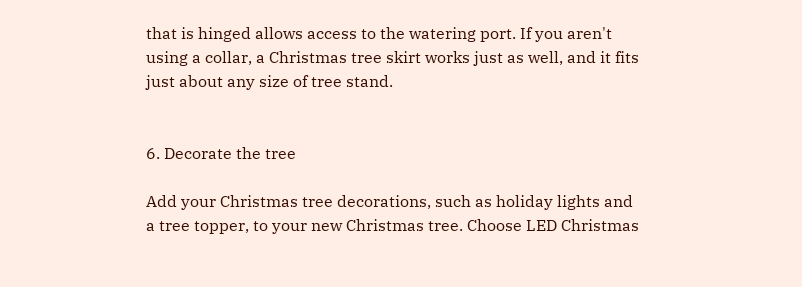that is hinged allows access to the watering port. If you aren't using a collar, a Christmas tree skirt works just as well, and it fits just about any size of tree stand.


6. Decorate the tree

Add your Christmas tree decorations, such as holiday lights and a tree topper, to your new Christmas tree. Choose LED Christmas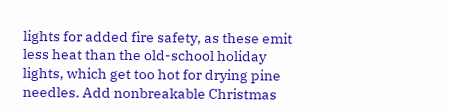lights for added fire safety, as these emit less heat than the old-school holiday lights, which get too hot for drying pine needles. Add nonbreakable Christmas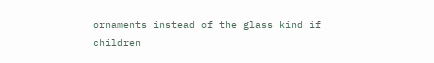ornaments instead of the glass kind if children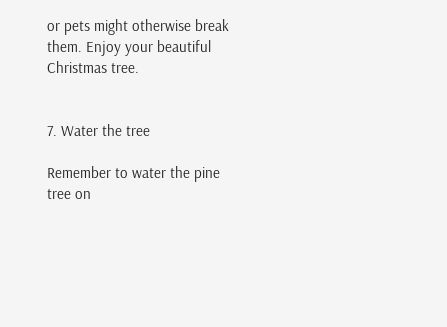or pets might otherwise break them. Enjoy your beautiful Christmas tree.


7. Water the tree

Remember to water the pine tree on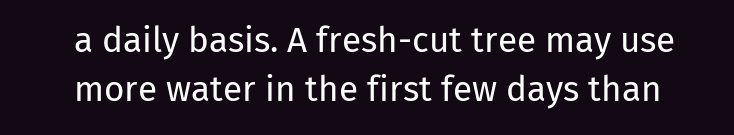a daily basis. A fresh-cut tree may use more water in the first few days than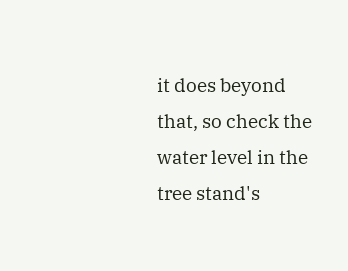it does beyond that, so check the water level in the tree stand's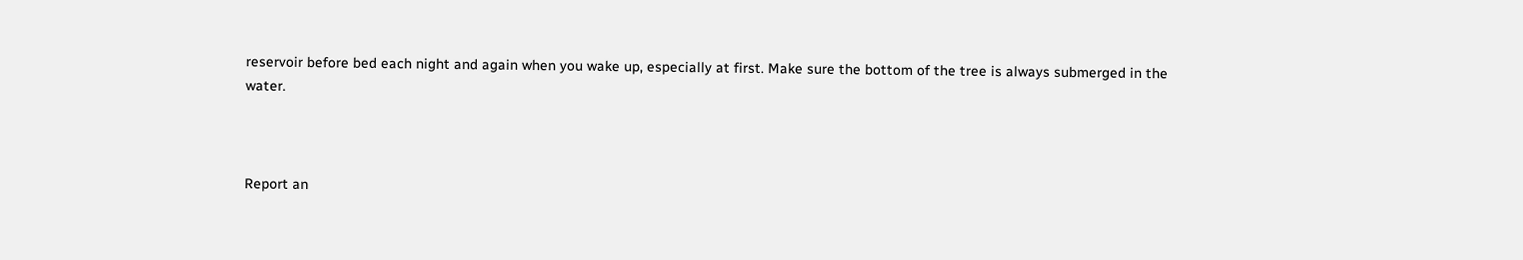reservoir before bed each night and again when you wake up, especially at first. Make sure the bottom of the tree is always submerged in the water.



Report an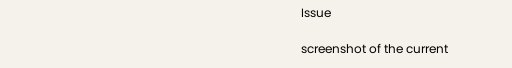Issue

screenshot of the current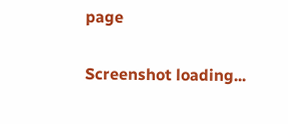page

Screenshot loading...